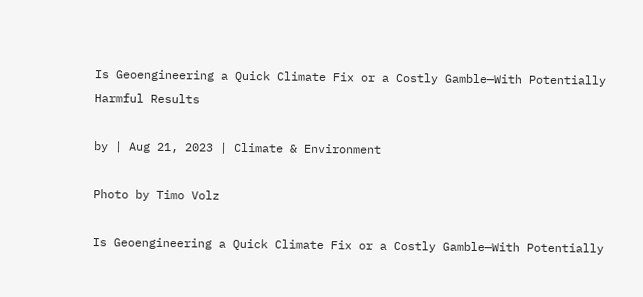Is Geoengineering a Quick Climate Fix or a Costly Gamble—With Potentially Harmful Results

by | Aug 21, 2023 | Climate & Environment

Photo by Timo Volz

Is Geoengineering a Quick Climate Fix or a Costly Gamble—With Potentially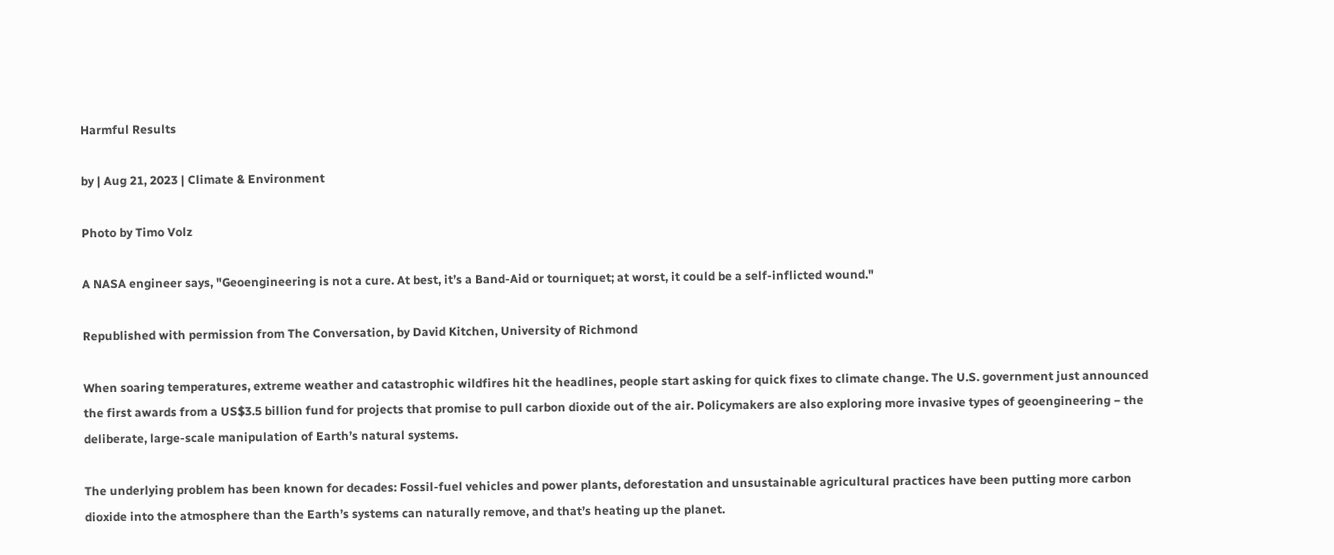Harmful Results

by | Aug 21, 2023 | Climate & Environment

Photo by Timo Volz

A NASA engineer says, "Geoengineering is not a cure. At best, it’s a Band-Aid or tourniquet; at worst, it could be a self-inflicted wound."

Republished with permission from The Conversation, by David Kitchen, University of Richmond

When soaring temperatures, extreme weather and catastrophic wildfires hit the headlines, people start asking for quick fixes to climate change. The U.S. government just announced the first awards from a US$3.5 billion fund for projects that promise to pull carbon dioxide out of the air. Policymakers are also exploring more invasive types of geoengineering − the deliberate, large-scale manipulation of Earth’s natural systems.

The underlying problem has been known for decades: Fossil-fuel vehicles and power plants, deforestation and unsustainable agricultural practices have been putting more carbon dioxide into the atmosphere than the Earth’s systems can naturally remove, and that’s heating up the planet.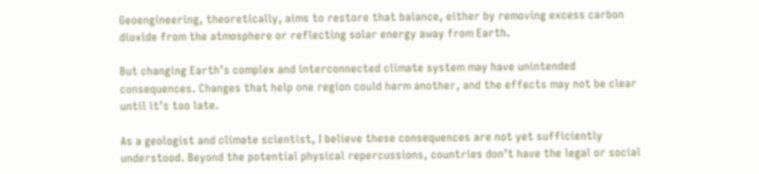Geoengineering, theoretically, aims to restore that balance, either by removing excess carbon dioxide from the atmosphere or reflecting solar energy away from Earth.

But changing Earth’s complex and interconnected climate system may have unintended consequences. Changes that help one region could harm another, and the effects may not be clear until it’s too late.

As a geologist and climate scientist, I believe these consequences are not yet sufficiently understood. Beyond the potential physical repercussions, countries don’t have the legal or social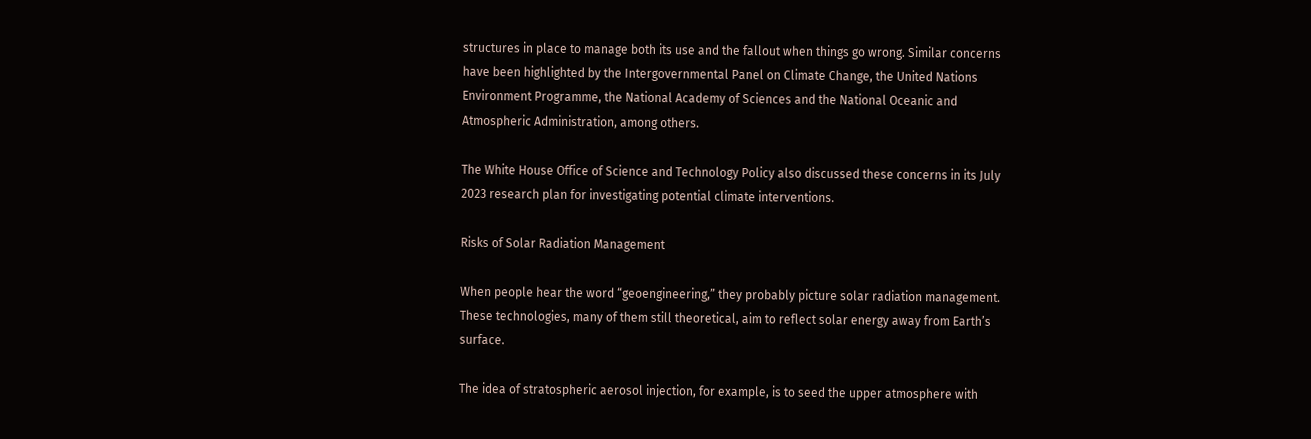structures in place to manage both its use and the fallout when things go wrong. Similar concerns have been highlighted by the Intergovernmental Panel on Climate Change, the United Nations Environment Programme, the National Academy of Sciences and the National Oceanic and Atmospheric Administration, among others.

The White House Office of Science and Technology Policy also discussed these concerns in its July 2023 research plan for investigating potential climate interventions.

Risks of Solar Radiation Management

When people hear the word “geoengineering,” they probably picture solar radiation management. These technologies, many of them still theoretical, aim to reflect solar energy away from Earth’s surface.

The idea of stratospheric aerosol injection, for example, is to seed the upper atmosphere with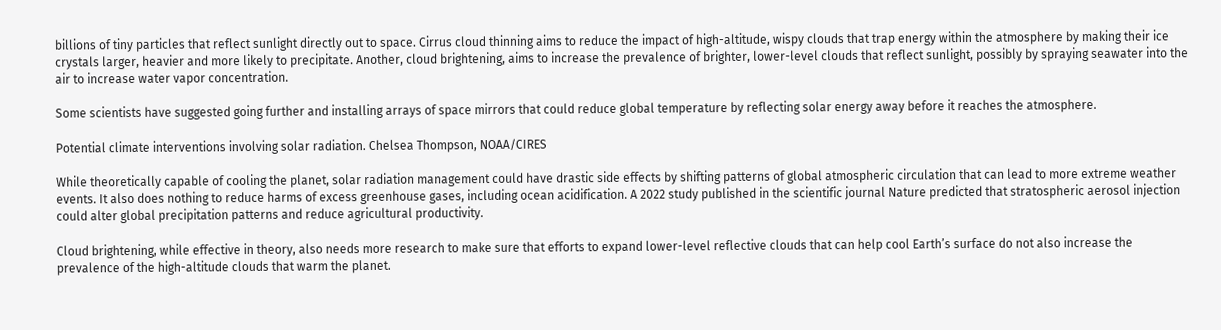billions of tiny particles that reflect sunlight directly out to space. Cirrus cloud thinning aims to reduce the impact of high-altitude, wispy clouds that trap energy within the atmosphere by making their ice crystals larger, heavier and more likely to precipitate. Another, cloud brightening, aims to increase the prevalence of brighter, lower-level clouds that reflect sunlight, possibly by spraying seawater into the air to increase water vapor concentration.

Some scientists have suggested going further and installing arrays of space mirrors that could reduce global temperature by reflecting solar energy away before it reaches the atmosphere.

Potential climate interventions involving solar radiation. Chelsea Thompson, NOAA/CIRES

While theoretically capable of cooling the planet, solar radiation management could have drastic side effects by shifting patterns of global atmospheric circulation that can lead to more extreme weather events. It also does nothing to reduce harms of excess greenhouse gases, including ocean acidification. A 2022 study published in the scientific journal Nature predicted that stratospheric aerosol injection could alter global precipitation patterns and reduce agricultural productivity.

Cloud brightening, while effective in theory, also needs more research to make sure that efforts to expand lower-level reflective clouds that can help cool Earth’s surface do not also increase the prevalence of the high-altitude clouds that warm the planet.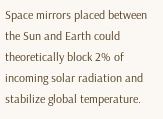Space mirrors placed between the Sun and Earth could theoretically block 2% of incoming solar radiation and stabilize global temperature.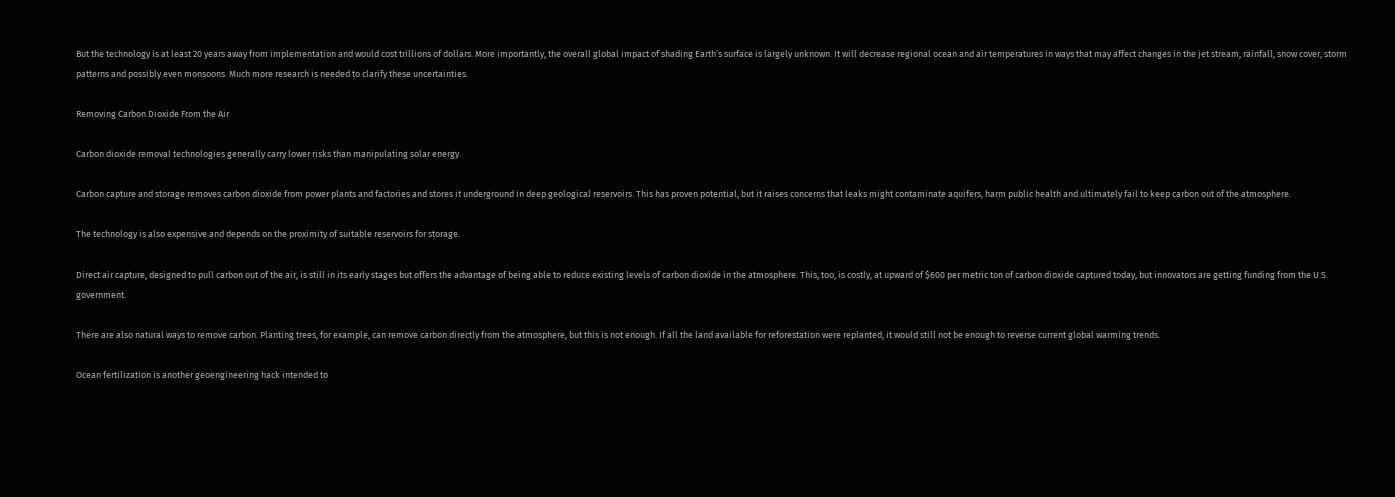But the technology is at least 20 years away from implementation and would cost trillions of dollars. More importantly, the overall global impact of shading Earth’s surface is largely unknown. It will decrease regional ocean and air temperatures in ways that may affect changes in the jet stream, rainfall, snow cover, storm patterns and possibly even monsoons. Much more research is needed to clarify these uncertainties.

Removing Carbon Dioxide From the Air

Carbon dioxide removal technologies generally carry lower risks than manipulating solar energy.

Carbon capture and storage removes carbon dioxide from power plants and factories and stores it underground in deep geological reservoirs. This has proven potential, but it raises concerns that leaks might contaminate aquifers, harm public health and ultimately fail to keep carbon out of the atmosphere.

The technology is also expensive and depends on the proximity of suitable reservoirs for storage.

Direct air capture, designed to pull carbon out of the air, is still in its early stages but offers the advantage of being able to reduce existing levels of carbon dioxide in the atmosphere. This, too, is costly, at upward of $600 per metric ton of carbon dioxide captured today, but innovators are getting funding from the U.S. government.

There are also natural ways to remove carbon. Planting trees, for example, can remove carbon directly from the atmosphere, but this is not enough. If all the land available for reforestation were replanted, it would still not be enough to reverse current global warming trends.

Ocean fertilization is another geoengineering hack intended to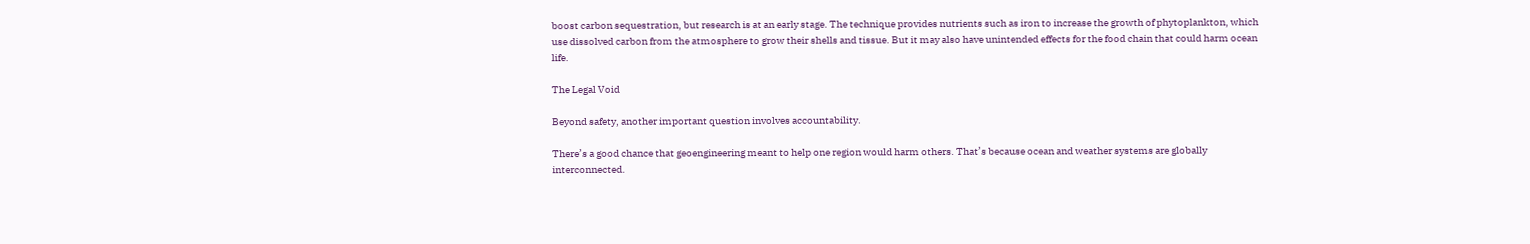boost carbon sequestration, but research is at an early stage. The technique provides nutrients such as iron to increase the growth of phytoplankton, which use dissolved carbon from the atmosphere to grow their shells and tissue. But it may also have unintended effects for the food chain that could harm ocean life.

The Legal Void

Beyond safety, another important question involves accountability.

There’s a good chance that geoengineering meant to help one region would harm others. That’s because ocean and weather systems are globally interconnected.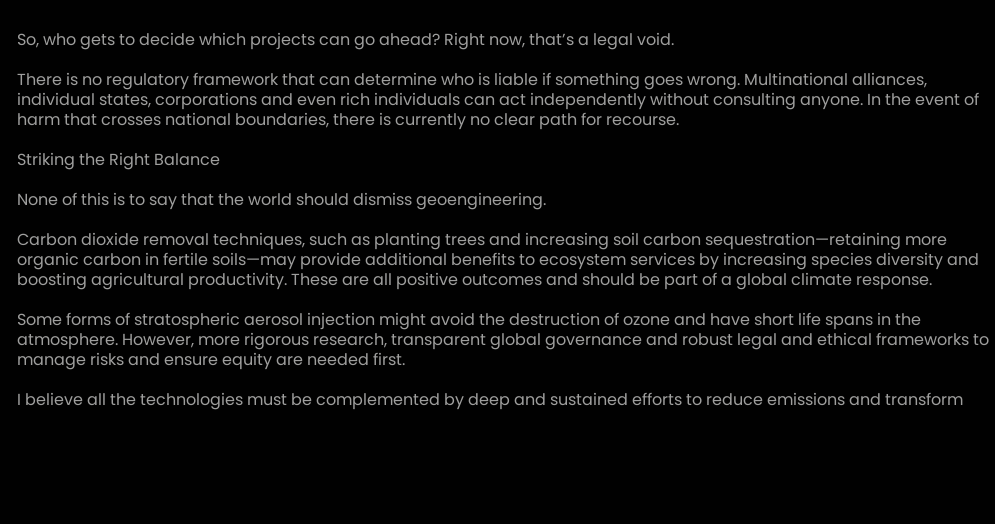So, who gets to decide which projects can go ahead? Right now, that’s a legal void.

There is no regulatory framework that can determine who is liable if something goes wrong. Multinational alliances, individual states, corporations and even rich individuals can act independently without consulting anyone. In the event of harm that crosses national boundaries, there is currently no clear path for recourse.

Striking the Right Balance

None of this is to say that the world should dismiss geoengineering.

Carbon dioxide removal techniques, such as planting trees and increasing soil carbon sequestration—retaining more organic carbon in fertile soils—may provide additional benefits to ecosystem services by increasing species diversity and boosting agricultural productivity. These are all positive outcomes and should be part of a global climate response.

Some forms of stratospheric aerosol injection might avoid the destruction of ozone and have short life spans in the atmosphere. However, more rigorous research, transparent global governance and robust legal and ethical frameworks to manage risks and ensure equity are needed first.

I believe all the technologies must be complemented by deep and sustained efforts to reduce emissions and transform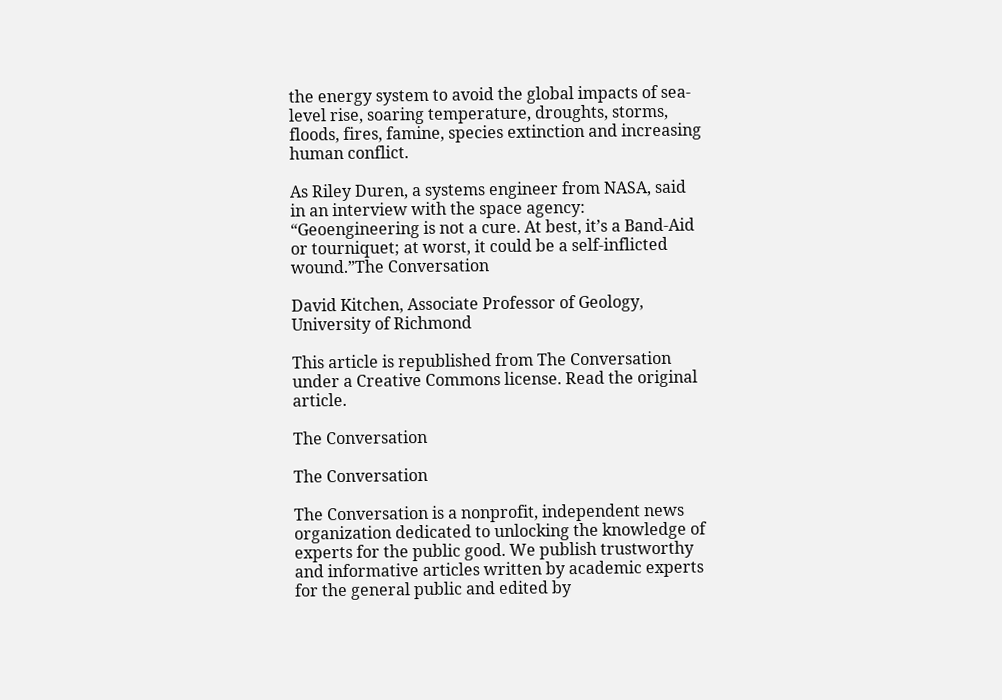the energy system to avoid the global impacts of sea-level rise, soaring temperature, droughts, storms, floods, fires, famine, species extinction and increasing human conflict.

As Riley Duren, a systems engineer from NASA, said in an interview with the space agency: “Geoengineering is not a cure. At best, it’s a Band-Aid or tourniquet; at worst, it could be a self-inflicted wound.”The Conversation

David Kitchen, Associate Professor of Geology, University of Richmond

This article is republished from The Conversation under a Creative Commons license. Read the original article.

The Conversation

The Conversation

The Conversation is a nonprofit, independent news organization dedicated to unlocking the knowledge of experts for the public good. We publish trustworthy and informative articles written by academic experts for the general public and edited by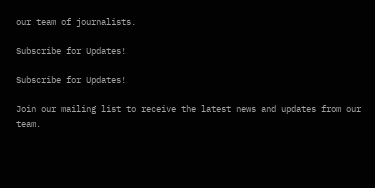our team of journalists.

Subscribe for Updates!

Subscribe for Updates!

Join our mailing list to receive the latest news and updates from our team.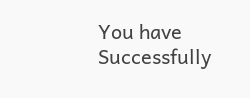You have Successfully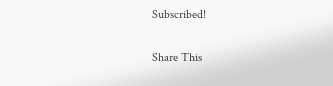Subscribed!

Share This